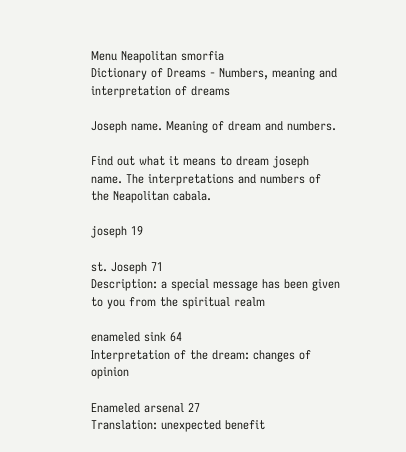Menu Neapolitan smorfia
Dictionary of Dreams - Numbers, meaning and interpretation of dreams

Joseph name. Meaning of dream and numbers.

Find out what it means to dream joseph name. The interpretations and numbers of the Neapolitan cabala.

joseph 19

st. Joseph 71
Description: a special message has been given to you from the spiritual realm

enameled sink 64
Interpretation of the dream: changes of opinion

Enameled arsenal 27
Translation: unexpected benefit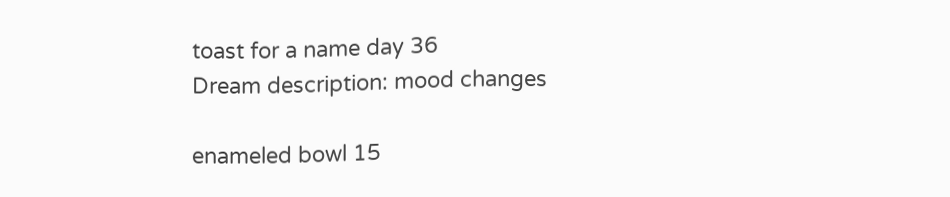toast for a name day 36
Dream description: mood changes

enameled bowl 15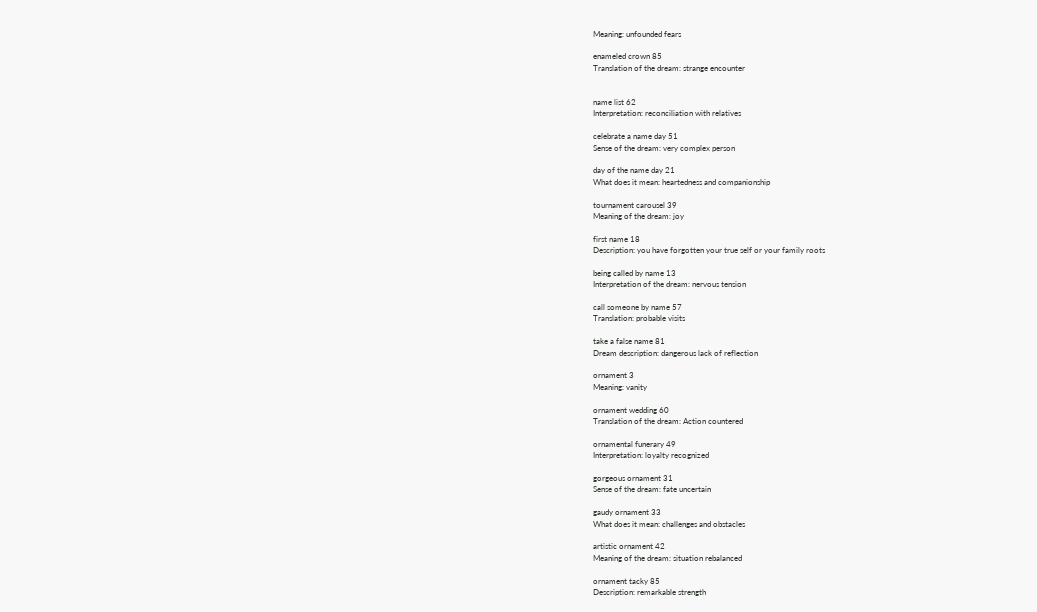Meaning: unfounded fears

enameled crown 85
Translation of the dream: strange encounter


name list 62
Interpretation: reconciliation with relatives

celebrate a name day 51
Sense of the dream: very complex person

day of the name day 21
What does it mean: heartedness and companionship

tournament carousel 39
Meaning of the dream: joy

first name 18
Description: you have forgotten your true self or your family roots

being called by name 13
Interpretation of the dream: nervous tension

call someone by name 57
Translation: probable visits

take a false name 81
Dream description: dangerous lack of reflection

ornament 3
Meaning: vanity

ornament wedding 60
Translation of the dream: Action countered

ornamental funerary 49
Interpretation: loyalty recognized

gorgeous ornament 31
Sense of the dream: fate uncertain

gaudy ornament 33
What does it mean: challenges and obstacles

artistic ornament 42
Meaning of the dream: situation rebalanced

ornament tacky 85
Description: remarkable strength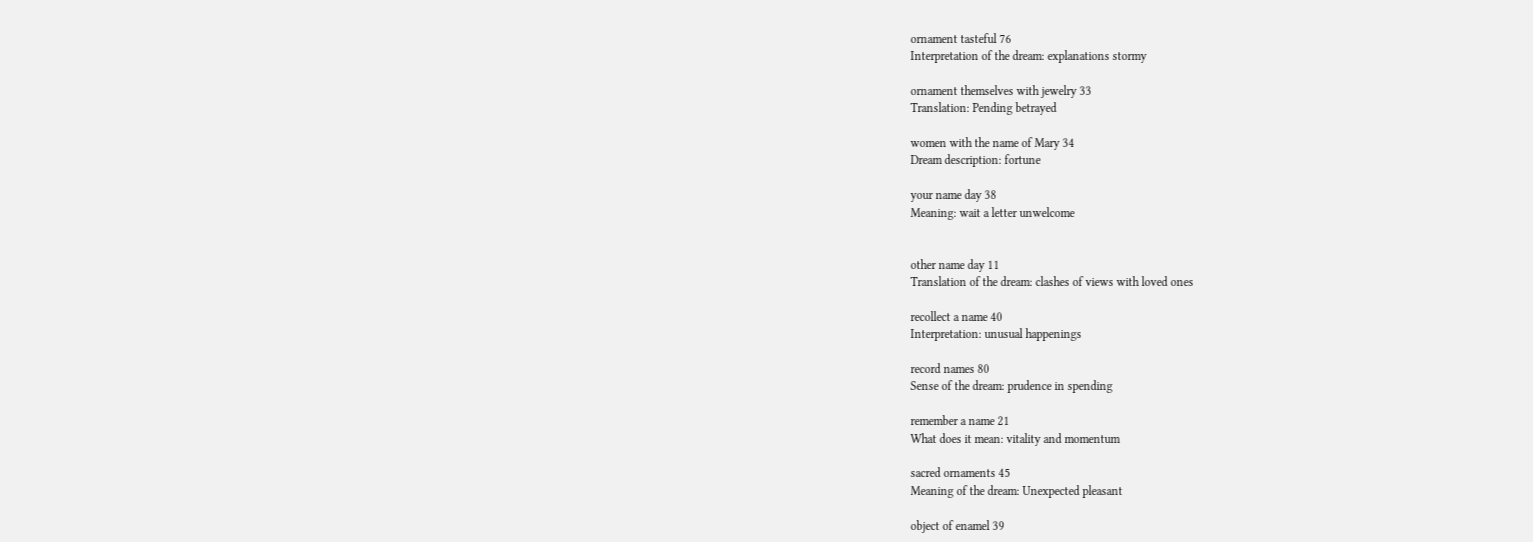ornament tasteful 76
Interpretation of the dream: explanations stormy

ornament themselves with jewelry 33
Translation: Pending betrayed

women with the name of Mary 34
Dream description: fortune

your name day 38
Meaning: wait a letter unwelcome


other name day 11
Translation of the dream: clashes of views with loved ones

recollect a name 40
Interpretation: unusual happenings

record names 80
Sense of the dream: prudence in spending

remember a name 21
What does it mean: vitality and momentum

sacred ornaments 45
Meaning of the dream: Unexpected pleasant

object of enamel 39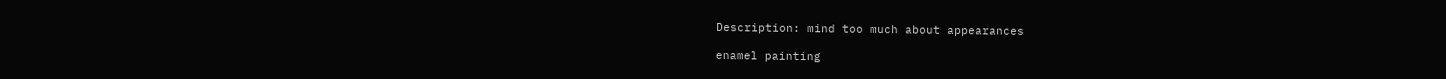Description: mind too much about appearances

enamel painting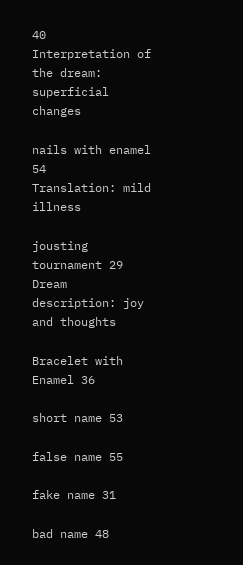40
Interpretation of the dream: superficial changes

nails with enamel 54
Translation: mild illness

jousting tournament 29
Dream description: joy and thoughts

Bracelet with Enamel 36

short name 53

false name 55

fake name 31

bad name 48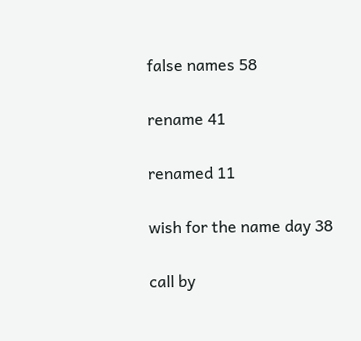false names 58

rename 41

renamed 11

wish for the name day 38

call by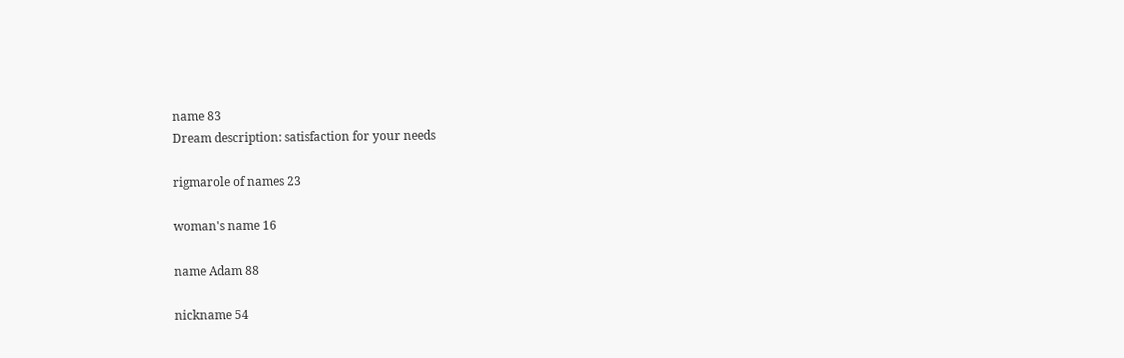name 83
Dream description: satisfaction for your needs

rigmarole of names 23

woman's name 16

name Adam 88

nickname 54